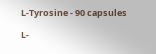L-Tyrosine - 90 capsules

L-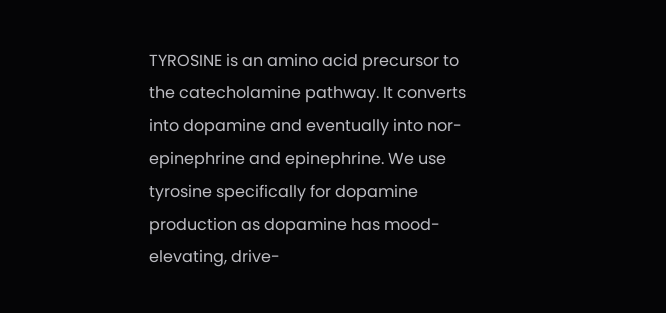TYROSINE is an amino acid precursor to the catecholamine pathway. It converts into dopamine and eventually into nor-epinephrine and epinephrine. We use tyrosine specifically for dopamine production as dopamine has mood-elevating, drive-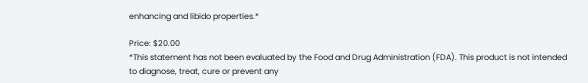enhancing and libido properties.*

Price: $20.00
*This statement has not been evaluated by the Food and Drug Administration (FDA). This product is not intended to diagnose, treat, cure or prevent any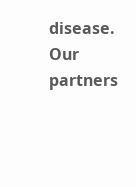disease.
Our partners